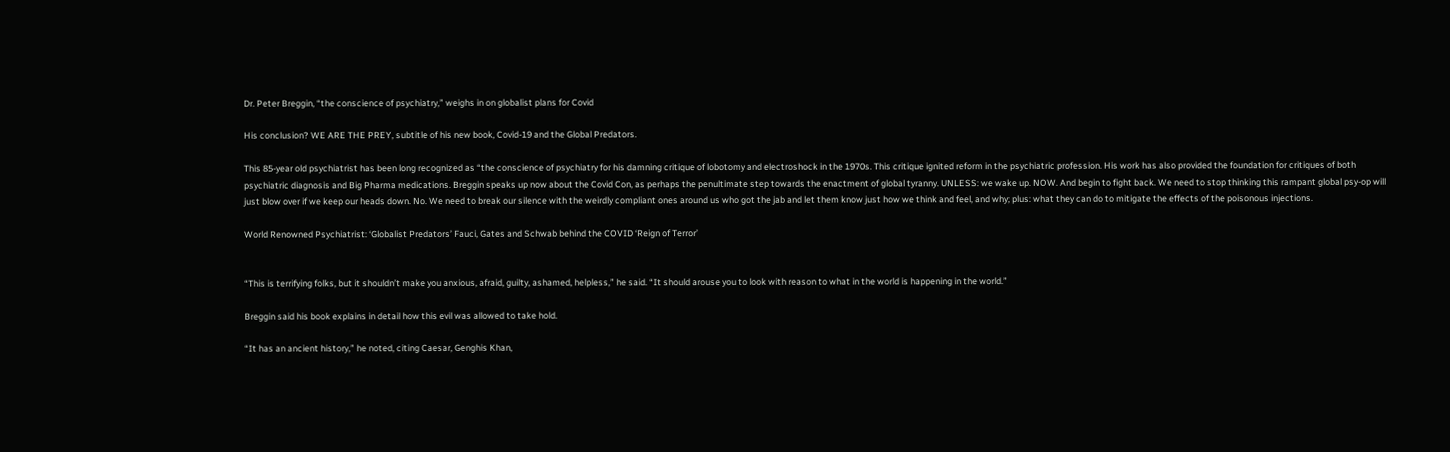Dr. Peter Breggin, “the conscience of psychiatry,” weighs in on globalist plans for Covid

His conclusion? WE ARE THE PREY, subtitle of his new book, Covid-19 and the Global Predators.

This 85-year old psychiatrist has been long recognized as “the conscience of psychiatry for his damning critique of lobotomy and electroshock in the 1970s. This critique ignited reform in the psychiatric profession. His work has also provided the foundation for critiques of both psychiatric diagnosis and Big Pharma medications. Breggin speaks up now about the Covid Con, as perhaps the penultimate step towards the enactment of global tyranny. UNLESS: we wake up. NOW. And begin to fight back. We need to stop thinking this rampant global psy-op will just blow over if we keep our heads down. No. We need to break our silence with the weirdly compliant ones around us who got the jab and let them know just how we think and feel, and why; plus: what they can do to mitigate the effects of the poisonous injections.

World Renowned Psychiatrist: ‘Globalist Predators’ Fauci, Gates and Schwab behind the COVID ‘Reign of Terror’


“This is terrifying folks, but it shouldn’t make you anxious, afraid, guilty, ashamed, helpless,” he said. “It should arouse you to look with reason to what in the world is happening in the world.”

Breggin said his book explains in detail how this evil was allowed to take hold.

“It has an ancient history,” he noted, citing Caesar, Genghis Khan,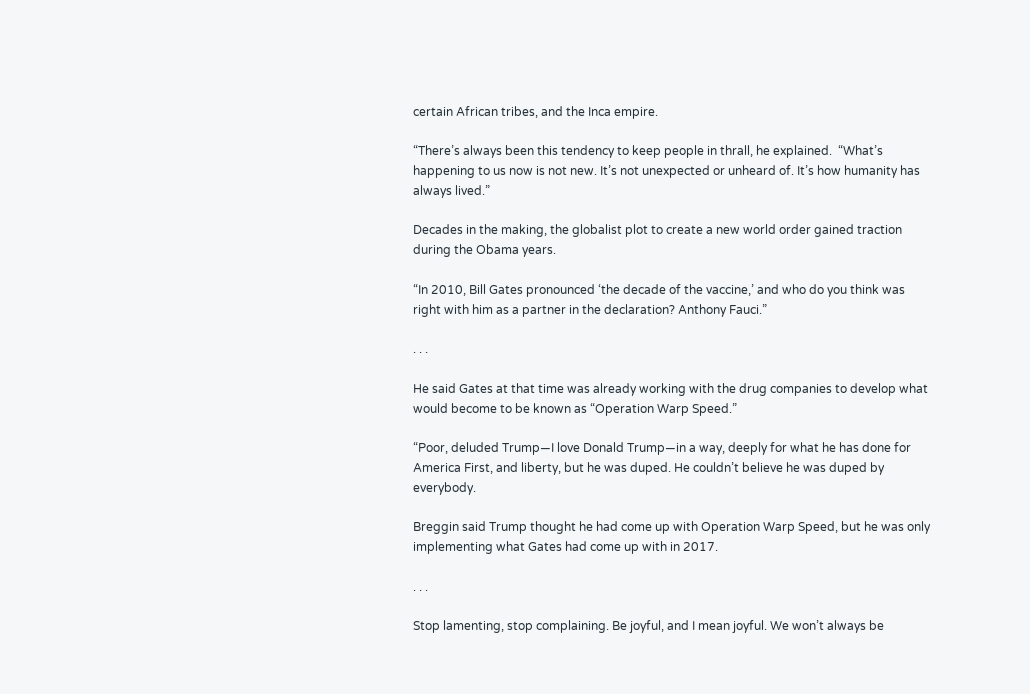certain African tribes, and the Inca empire.

“There’s always been this tendency to keep people in thrall, he explained.  “What’s happening to us now is not new. It’s not unexpected or unheard of. It’s how humanity has always lived.”

Decades in the making, the globalist plot to create a new world order gained traction during the Obama years.

“In 2010, Bill Gates pronounced ‘the decade of the vaccine,’ and who do you think was right with him as a partner in the declaration? Anthony Fauci.”

. . .

He said Gates at that time was already working with the drug companies to develop what would become to be known as “Operation Warp Speed.”

“Poor, deluded Trump—I love Donald Trump—in a way, deeply for what he has done for America First, and liberty, but he was duped. He couldn’t believe he was duped by everybody.

Breggin said Trump thought he had come up with Operation Warp Speed, but he was only implementing what Gates had come up with in 2017.

. . .

Stop lamenting, stop complaining. Be joyful, and I mean joyful. We won’t always be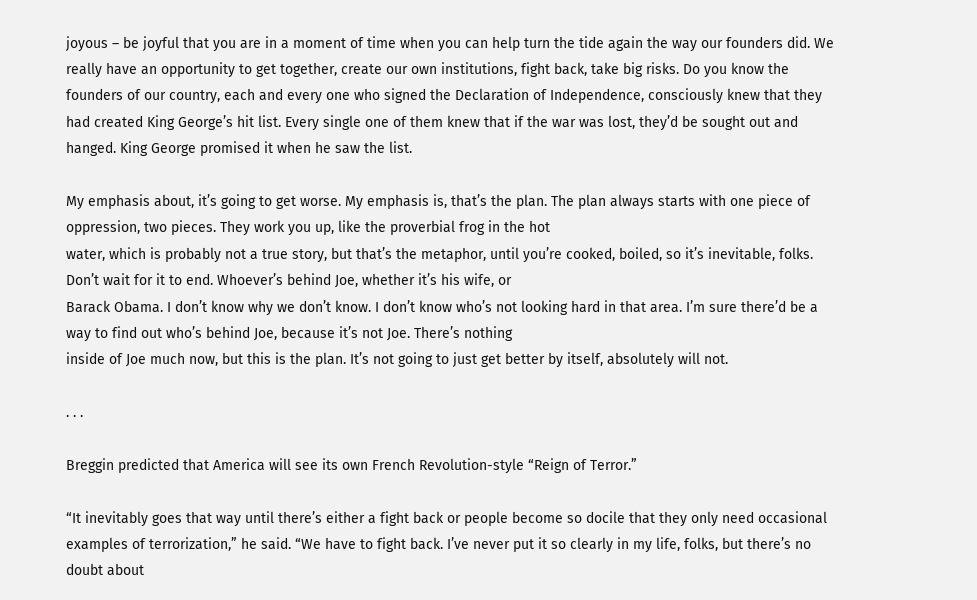joyous – be joyful that you are in a moment of time when you can help turn the tide again the way our founders did. We really have an opportunity to get together, create our own institutions, fight back, take big risks. Do you know the founders of our country, each and every one who signed the Declaration of Independence, consciously knew that they had created King George’s hit list. Every single one of them knew that if the war was lost, they’d be sought out and hanged. King George promised it when he saw the list.

My emphasis about, it’s going to get worse. My emphasis is, that’s the plan. The plan always starts with one piece of oppression, two pieces. They work you up, like the proverbial frog in the hot
water, which is probably not a true story, but that’s the metaphor, until you’re cooked, boiled, so it’s inevitable, folks. Don’t wait for it to end. Whoever’s behind Joe, whether it’s his wife, or
Barack Obama. I don’t know why we don’t know. I don’t know who’s not looking hard in that area. I’m sure there’d be a way to find out who’s behind Joe, because it’s not Joe. There’s nothing
inside of Joe much now, but this is the plan. It’s not going to just get better by itself, absolutely will not.

. . .

Breggin predicted that America will see its own French Revolution-style “Reign of Terror.”

“It inevitably goes that way until there’s either a fight back or people become so docile that they only need occasional examples of terrorization,” he said. “We have to fight back. I’ve never put it so clearly in my life, folks, but there’s no doubt about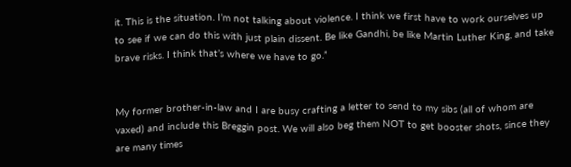it. This is the situation. I’m not talking about violence. I think we first have to work ourselves up to see if we can do this with just plain dissent. Be like Gandhi, be like Martin Luther King, and take brave risks. I think that’s where we have to go.”


My former brother-in-law and I are busy crafting a letter to send to my sibs (all of whom are vaxed) and include this Breggin post. We will also beg them NOT to get booster shots, since they are many times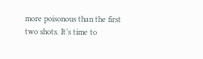more poisonous than the first two shots. It’s time to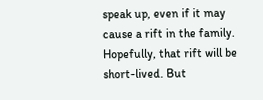speak up, even if it may cause a rift in the family. Hopefully, that rift will be short-lived. But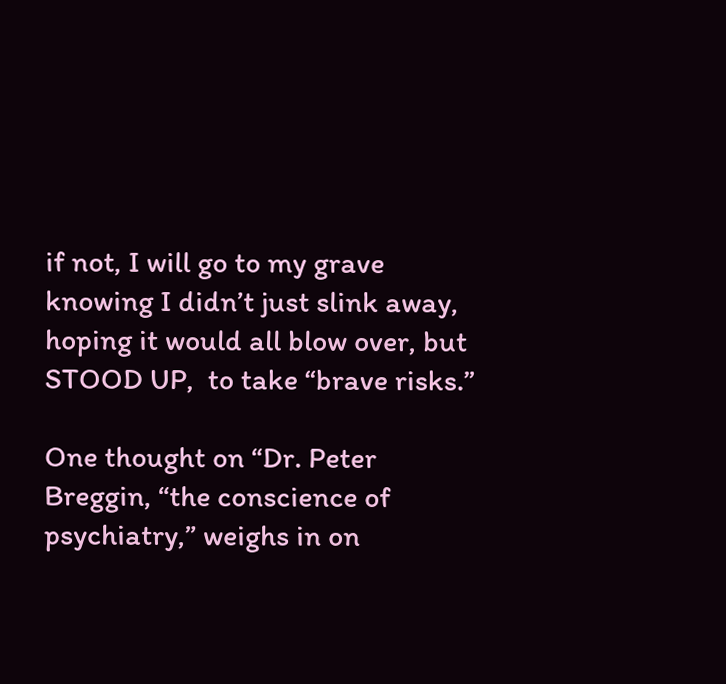if not, I will go to my grave knowing I didn’t just slink away, hoping it would all blow over, but STOOD UP,  to take “brave risks.”

One thought on “Dr. Peter Breggin, “the conscience of psychiatry,” weighs in on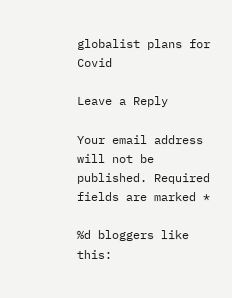globalist plans for Covid

Leave a Reply

Your email address will not be published. Required fields are marked *

%d bloggers like this: